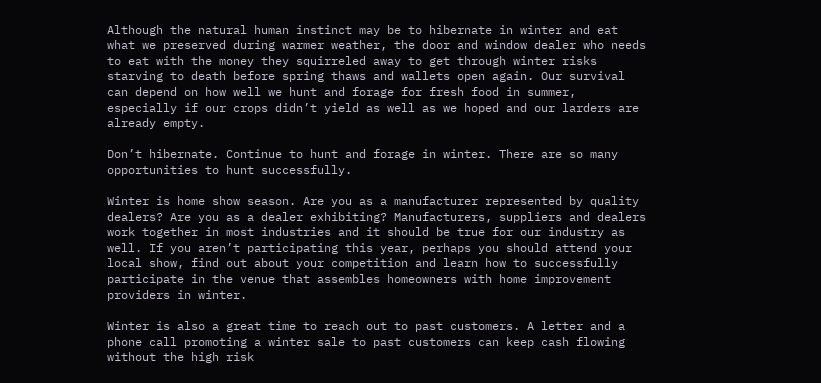Although the natural human instinct may be to hibernate in winter and eat what we preserved during warmer weather, the door and window dealer who needs to eat with the money they squirreled away to get through winter risks starving to death before spring thaws and wallets open again. Our survival can depend on how well we hunt and forage for fresh food in summer, especially if our crops didn’t yield as well as we hoped and our larders are already empty.

Don’t hibernate. Continue to hunt and forage in winter. There are so many opportunities to hunt successfully.

Winter is home show season. Are you as a manufacturer represented by quality dealers? Are you as a dealer exhibiting? Manufacturers, suppliers and dealers work together in most industries and it should be true for our industry as well. If you aren’t participating this year, perhaps you should attend your local show, find out about your competition and learn how to successfully participate in the venue that assembles homeowners with home improvement providers in winter.

Winter is also a great time to reach out to past customers. A letter and a phone call promoting a winter sale to past customers can keep cash flowing without the high risk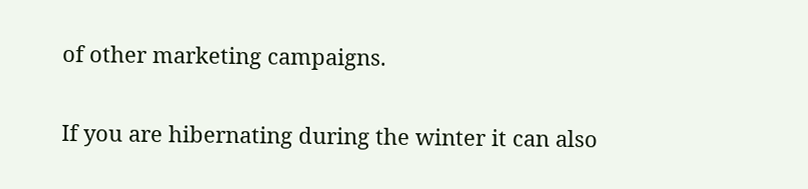of other marketing campaigns.

If you are hibernating during the winter it can also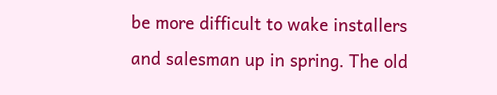be more difficult to wake installers and salesman up in spring. The old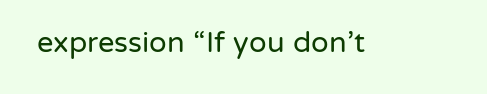expression “If you don’t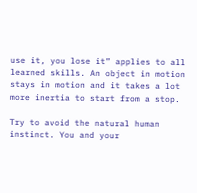use it, you lose it” applies to all learned skills. An object in motion stays in motion and it takes a lot more inertia to start from a stop.

Try to avoid the natural human instinct. You and your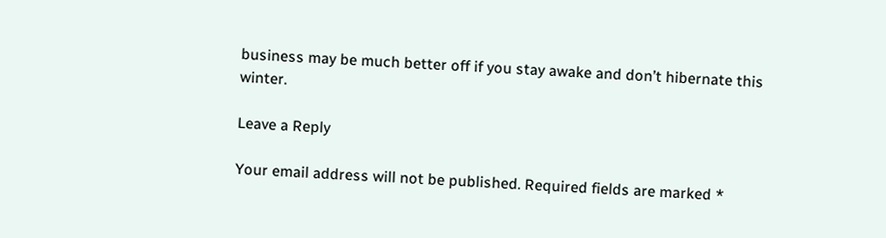business may be much better off if you stay awake and don’t hibernate this winter.

Leave a Reply

Your email address will not be published. Required fields are marked *